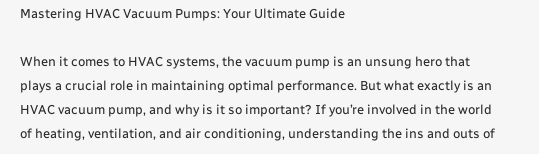Mastering HVAC Vacuum Pumps: Your Ultimate Guide

When it comes to HVAC systems, the vacuum pump is an unsung hero that plays a crucial role in maintaining optimal performance. But what exactly is an HVAC vacuum pump, and why is it so important? If you’re involved in the world of heating, ventilation, and air conditioning, understanding the ins and outs of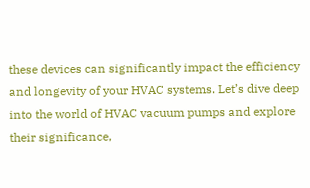these devices can significantly impact the efficiency and longevity of your HVAC systems. Let’s dive deep into the world of HVAC vacuum pumps and explore their significance,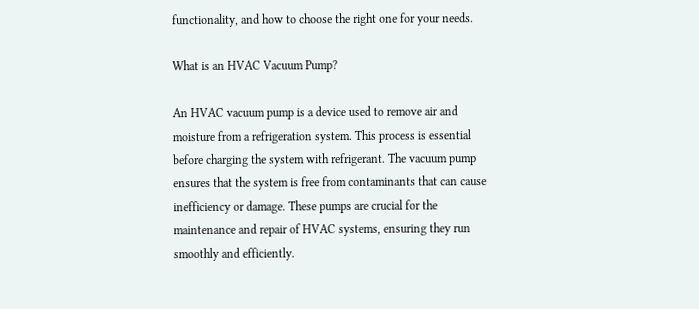functionality, and how to choose the right one for your needs.

What is an HVAC Vacuum Pump?

An HVAC vacuum pump is a device used to remove air and moisture from a refrigeration system. This process is essential before charging the system with refrigerant. The vacuum pump ensures that the system is free from contaminants that can cause inefficiency or damage. These pumps are crucial for the maintenance and repair of HVAC systems, ensuring they run smoothly and efficiently.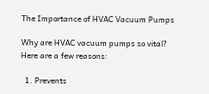The Importance of HVAC Vacuum Pumps

Why are HVAC vacuum pumps so vital? Here are a few reasons:

  1. Prevents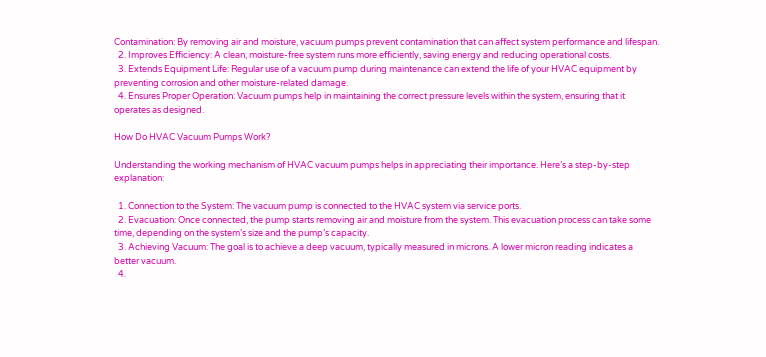Contamination: By removing air and moisture, vacuum pumps prevent contamination that can affect system performance and lifespan.
  2. Improves Efficiency: A clean, moisture-free system runs more efficiently, saving energy and reducing operational costs.
  3. Extends Equipment Life: Regular use of a vacuum pump during maintenance can extend the life of your HVAC equipment by preventing corrosion and other moisture-related damage.
  4. Ensures Proper Operation: Vacuum pumps help in maintaining the correct pressure levels within the system, ensuring that it operates as designed.

How Do HVAC Vacuum Pumps Work?

Understanding the working mechanism of HVAC vacuum pumps helps in appreciating their importance. Here’s a step-by-step explanation:

  1. Connection to the System: The vacuum pump is connected to the HVAC system via service ports.
  2. Evacuation: Once connected, the pump starts removing air and moisture from the system. This evacuation process can take some time, depending on the system’s size and the pump’s capacity.
  3. Achieving Vacuum: The goal is to achieve a deep vacuum, typically measured in microns. A lower micron reading indicates a better vacuum.
  4.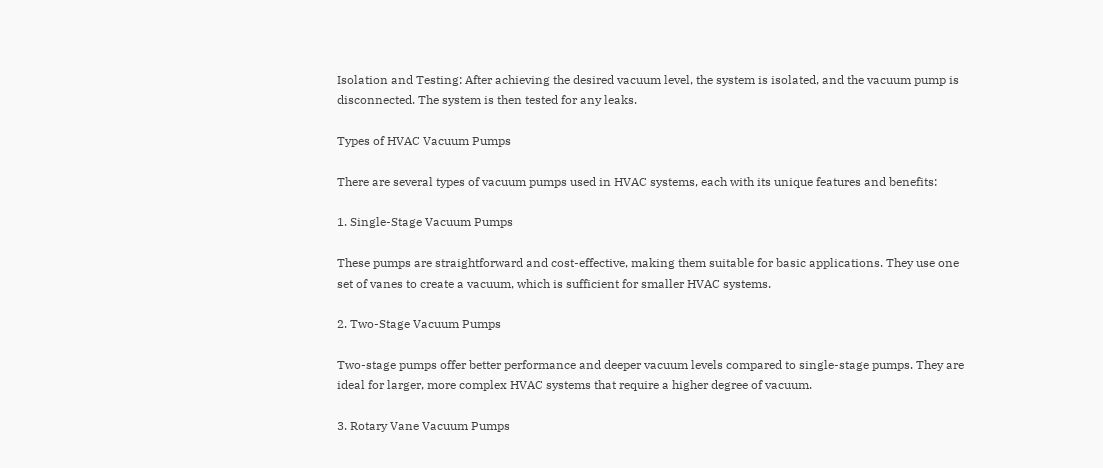Isolation and Testing: After achieving the desired vacuum level, the system is isolated, and the vacuum pump is disconnected. The system is then tested for any leaks.

Types of HVAC Vacuum Pumps

There are several types of vacuum pumps used in HVAC systems, each with its unique features and benefits:

1. Single-Stage Vacuum Pumps

These pumps are straightforward and cost-effective, making them suitable for basic applications. They use one set of vanes to create a vacuum, which is sufficient for smaller HVAC systems.

2. Two-Stage Vacuum Pumps

Two-stage pumps offer better performance and deeper vacuum levels compared to single-stage pumps. They are ideal for larger, more complex HVAC systems that require a higher degree of vacuum.

3. Rotary Vane Vacuum Pumps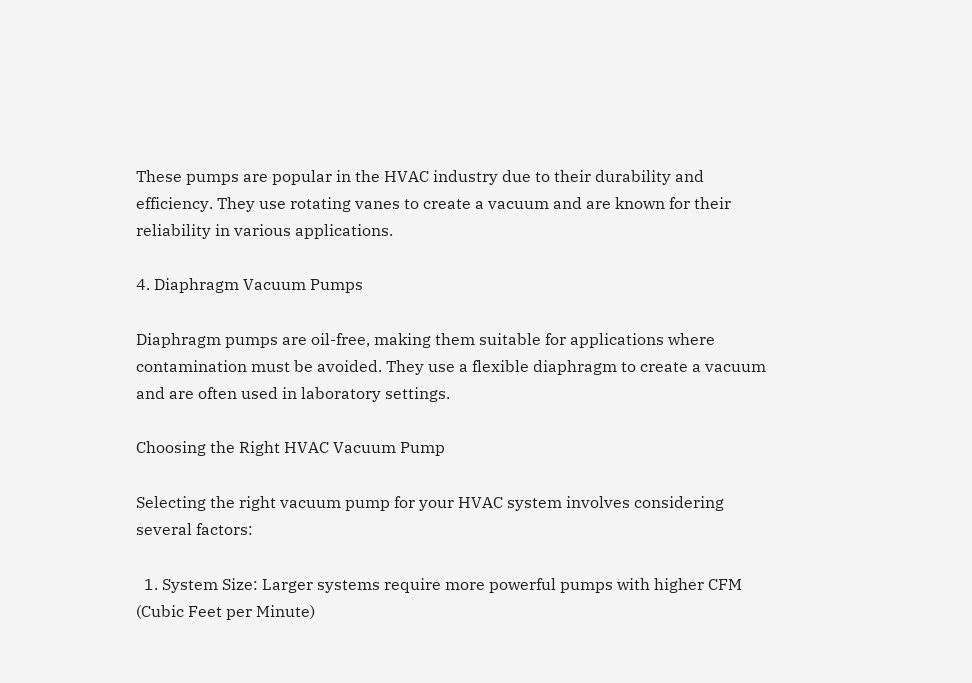These pumps are popular in the HVAC industry due to their durability and efficiency. They use rotating vanes to create a vacuum and are known for their reliability in various applications.

4. Diaphragm Vacuum Pumps

Diaphragm pumps are oil-free, making them suitable for applications where contamination must be avoided. They use a flexible diaphragm to create a vacuum and are often used in laboratory settings.

Choosing the Right HVAC Vacuum Pump

Selecting the right vacuum pump for your HVAC system involves considering several factors:

  1. System Size: Larger systems require more powerful pumps with higher CFM (Cubic Feet per Minute)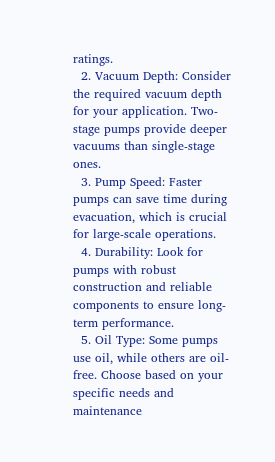ratings.
  2. Vacuum Depth: Consider the required vacuum depth for your application. Two-stage pumps provide deeper vacuums than single-stage ones.
  3. Pump Speed: Faster pumps can save time during evacuation, which is crucial for large-scale operations.
  4. Durability: Look for pumps with robust construction and reliable components to ensure long-term performance.
  5. Oil Type: Some pumps use oil, while others are oil-free. Choose based on your specific needs and maintenance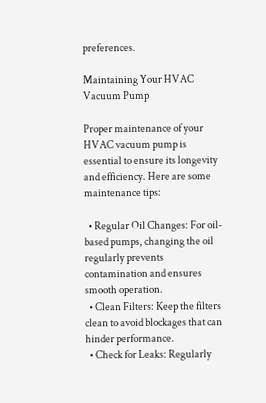preferences.

Maintaining Your HVAC Vacuum Pump

Proper maintenance of your HVAC vacuum pump is essential to ensure its longevity and efficiency. Here are some maintenance tips:

  • Regular Oil Changes: For oil-based pumps, changing the oil regularly prevents contamination and ensures smooth operation.
  • Clean Filters: Keep the filters clean to avoid blockages that can hinder performance.
  • Check for Leaks: Regularly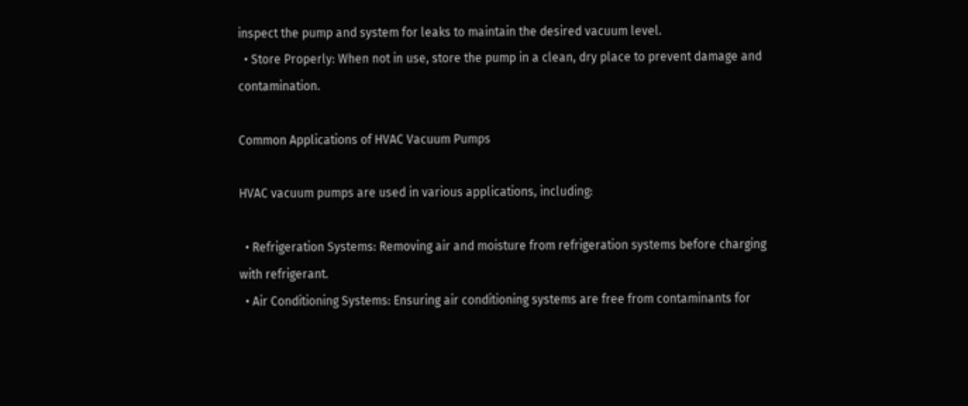inspect the pump and system for leaks to maintain the desired vacuum level.
  • Store Properly: When not in use, store the pump in a clean, dry place to prevent damage and contamination.

Common Applications of HVAC Vacuum Pumps

HVAC vacuum pumps are used in various applications, including:

  • Refrigeration Systems: Removing air and moisture from refrigeration systems before charging with refrigerant.
  • Air Conditioning Systems: Ensuring air conditioning systems are free from contaminants for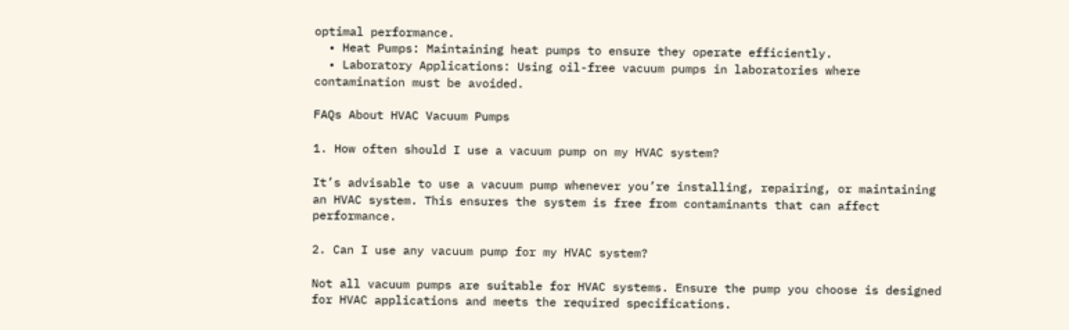optimal performance.
  • Heat Pumps: Maintaining heat pumps to ensure they operate efficiently.
  • Laboratory Applications: Using oil-free vacuum pumps in laboratories where contamination must be avoided.

FAQs About HVAC Vacuum Pumps

1. How often should I use a vacuum pump on my HVAC system?

It’s advisable to use a vacuum pump whenever you’re installing, repairing, or maintaining an HVAC system. This ensures the system is free from contaminants that can affect performance.

2. Can I use any vacuum pump for my HVAC system?

Not all vacuum pumps are suitable for HVAC systems. Ensure the pump you choose is designed for HVAC applications and meets the required specifications.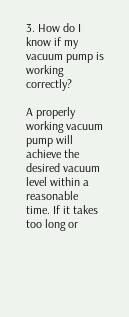3. How do I know if my vacuum pump is working correctly?

A properly working vacuum pump will achieve the desired vacuum level within a reasonable time. If it takes too long or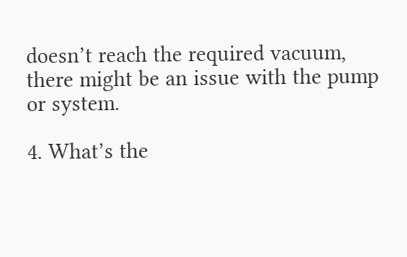doesn’t reach the required vacuum, there might be an issue with the pump or system.

4. What’s the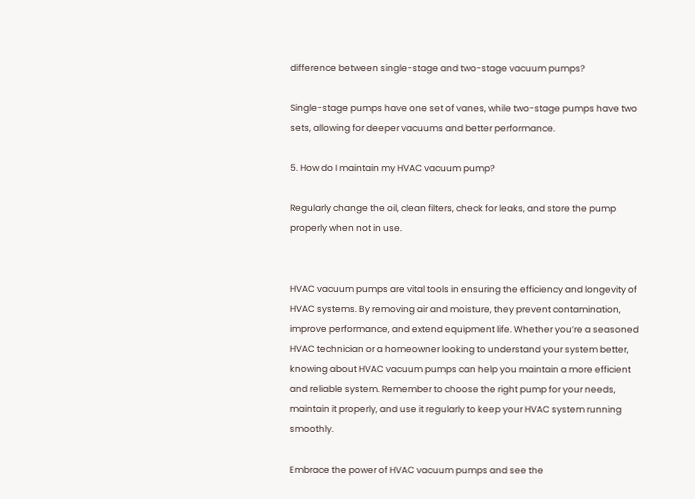difference between single-stage and two-stage vacuum pumps?

Single-stage pumps have one set of vanes, while two-stage pumps have two sets, allowing for deeper vacuums and better performance.

5. How do I maintain my HVAC vacuum pump?

Regularly change the oil, clean filters, check for leaks, and store the pump properly when not in use.


HVAC vacuum pumps are vital tools in ensuring the efficiency and longevity of HVAC systems. By removing air and moisture, they prevent contamination, improve performance, and extend equipment life. Whether you’re a seasoned HVAC technician or a homeowner looking to understand your system better, knowing about HVAC vacuum pumps can help you maintain a more efficient and reliable system. Remember to choose the right pump for your needs, maintain it properly, and use it regularly to keep your HVAC system running smoothly.

Embrace the power of HVAC vacuum pumps and see the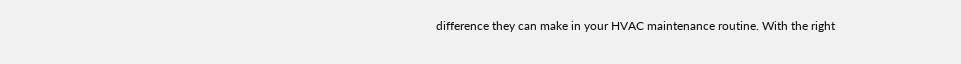difference they can make in your HVAC maintenance routine. With the right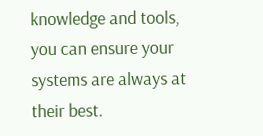knowledge and tools, you can ensure your systems are always at their best.